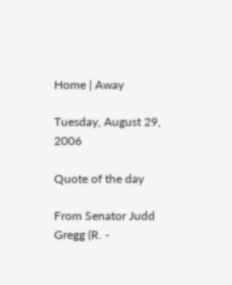Home | Away

Tuesday, August 29, 2006

Quote of the day

From Senator Judd Gregg (R. -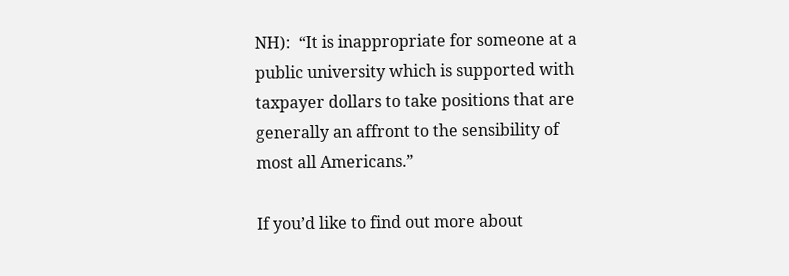NH):  “It is inappropriate for someone at a public university which is supported with taxpayer dollars to take positions that are generally an affront to the sensibility of most all Americans.”

If you’d like to find out more about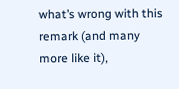what’s wrong with this remark (and many more like it),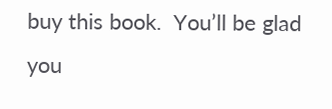buy this book.  You’ll be glad you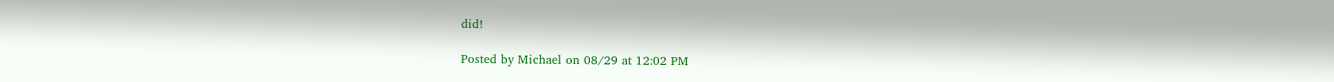did!

Posted by Michael on 08/29 at 12:02 PM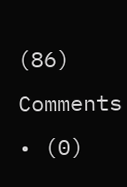(86) Comments • (0)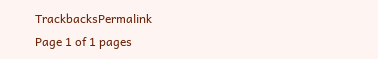TrackbacksPermalink
Page 1 of 1 pages